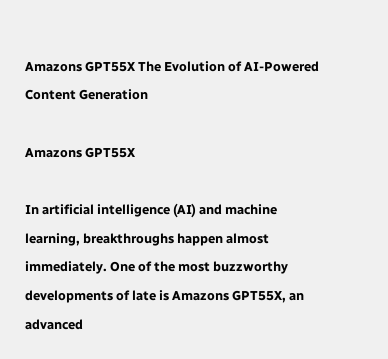Amazons GPT55X The Evolution of AI-Powered Content Generation

Amazons GPT55X

In artificial intelligence (AI) and machine learning, breakthroughs happen almost immediately. One of the most buzzworthy developments of late is Amazons GPT55X, an advanced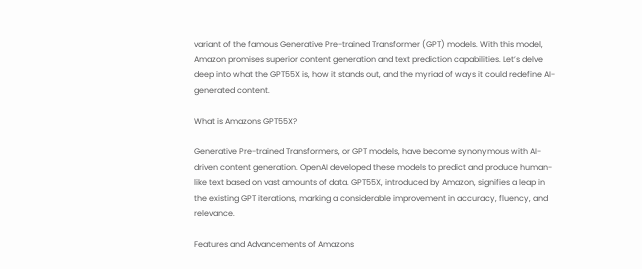variant of the famous Generative Pre-trained Transformer (GPT) models. With this model, Amazon promises superior content generation and text prediction capabilities. Let’s delve deep into what the GPT55X is, how it stands out, and the myriad of ways it could redefine AI-generated content.

What is Amazons GPT55X?

Generative Pre-trained Transformers, or GPT models, have become synonymous with AI-driven content generation. OpenAI developed these models to predict and produce human-like text based on vast amounts of data. GPT55X, introduced by Amazon, signifies a leap in the existing GPT iterations, marking a considerable improvement in accuracy, fluency, and relevance.

Features and Advancements of Amazons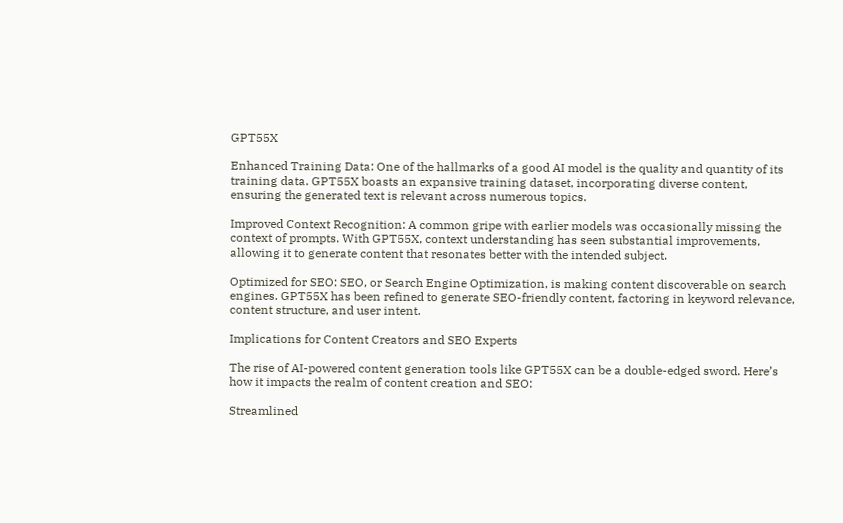GPT55X

Enhanced Training Data: One of the hallmarks of a good AI model is the quality and quantity of its training data. GPT55X boasts an expansive training dataset, incorporating diverse content, ensuring the generated text is relevant across numerous topics.

Improved Context Recognition: A common gripe with earlier models was occasionally missing the context of prompts. With GPT55X, context understanding has seen substantial improvements, allowing it to generate content that resonates better with the intended subject.

Optimized for SEO: SEO, or Search Engine Optimization, is making content discoverable on search engines. GPT55X has been refined to generate SEO-friendly content, factoring in keyword relevance, content structure, and user intent.

Implications for Content Creators and SEO Experts

The rise of AI-powered content generation tools like GPT55X can be a double-edged sword. Here’s how it impacts the realm of content creation and SEO:

Streamlined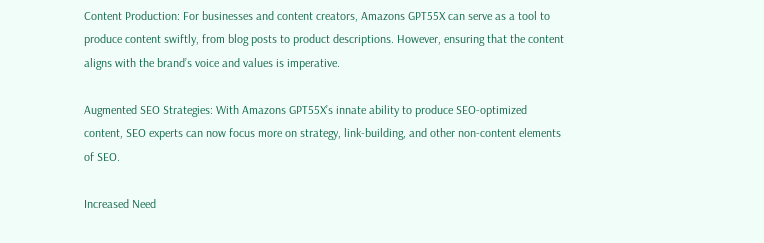Content Production: For businesses and content creators, Amazons GPT55X can serve as a tool to produce content swiftly, from blog posts to product descriptions. However, ensuring that the content aligns with the brand’s voice and values is imperative.

Augmented SEO Strategies: With Amazons GPT55X’s innate ability to produce SEO-optimized content, SEO experts can now focus more on strategy, link-building, and other non-content elements of SEO.

Increased Need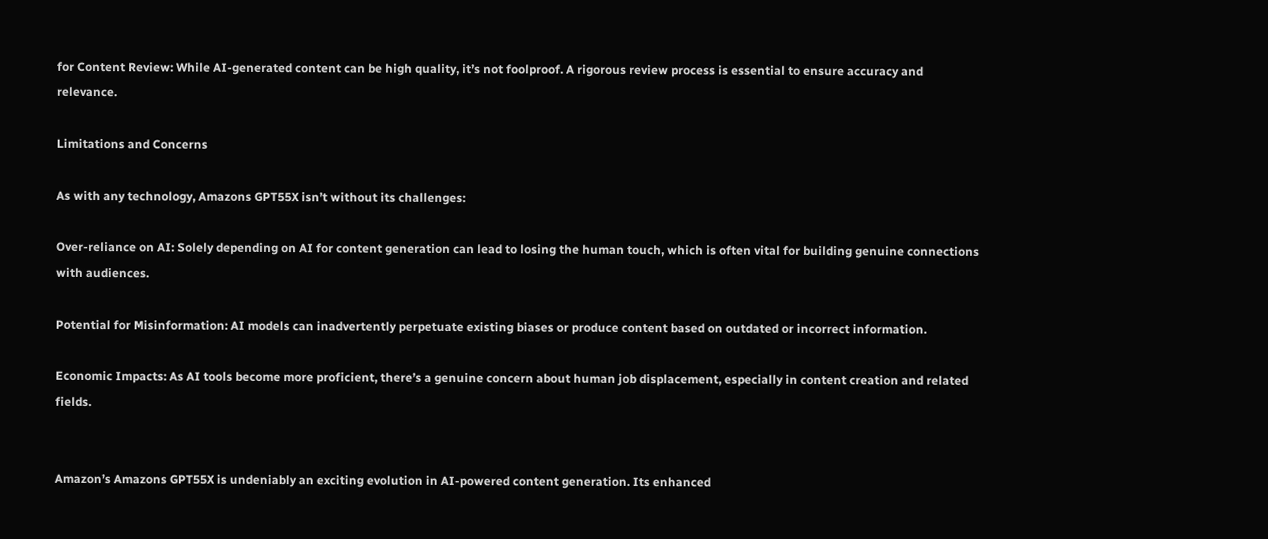for Content Review: While AI-generated content can be high quality, it’s not foolproof. A rigorous review process is essential to ensure accuracy and relevance.

Limitations and Concerns

As with any technology, Amazons GPT55X isn’t without its challenges:

Over-reliance on AI: Solely depending on AI for content generation can lead to losing the human touch, which is often vital for building genuine connections with audiences.

Potential for Misinformation: AI models can inadvertently perpetuate existing biases or produce content based on outdated or incorrect information.

Economic Impacts: As AI tools become more proficient, there’s a genuine concern about human job displacement, especially in content creation and related fields.


Amazon’s Amazons GPT55X is undeniably an exciting evolution in AI-powered content generation. Its enhanced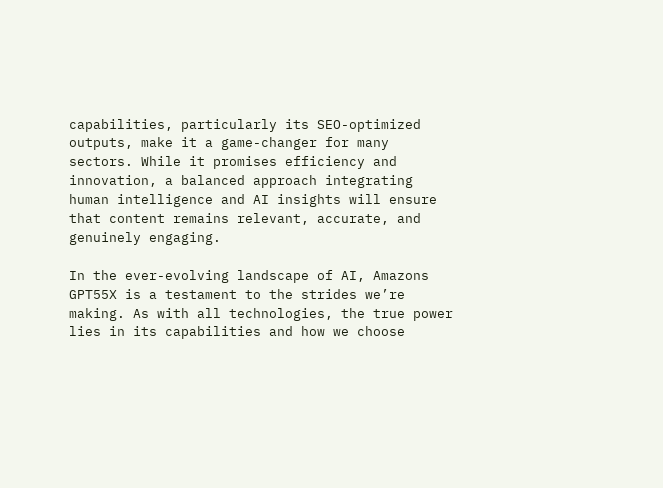capabilities, particularly its SEO-optimized outputs, make it a game-changer for many sectors. While it promises efficiency and innovation, a balanced approach integrating human intelligence and AI insights will ensure that content remains relevant, accurate, and genuinely engaging.

In the ever-evolving landscape of AI, Amazons GPT55X is a testament to the strides we’re making. As with all technologies, the true power lies in its capabilities and how we choose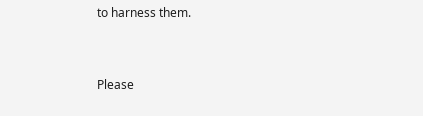to harness them.


Please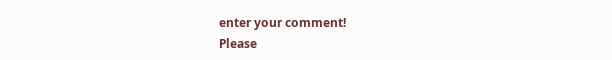enter your comment!
Please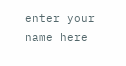enter your name here